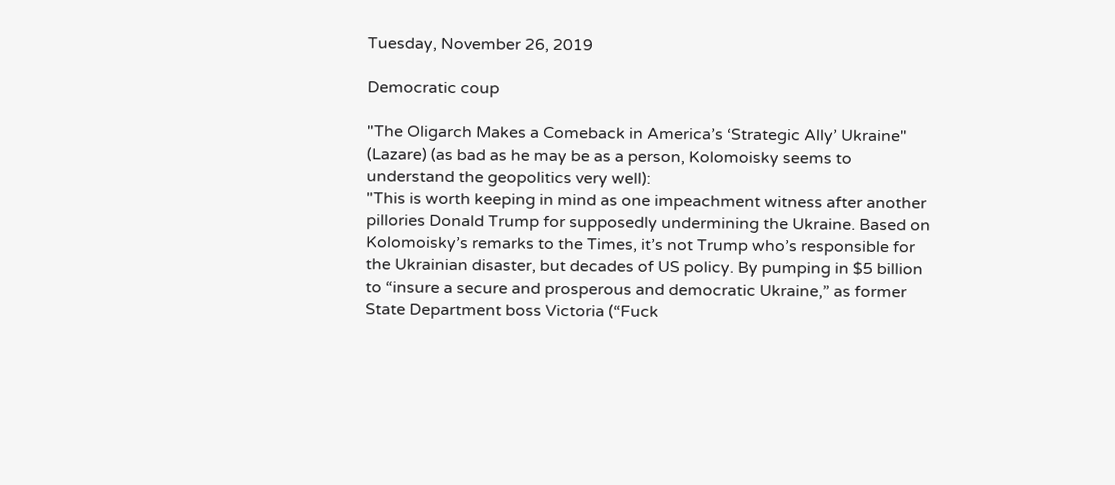Tuesday, November 26, 2019

Democratic coup

"The Oligarch Makes a Comeback in America’s ‘Strategic Ally’ Ukraine" (Lazare) (as bad as he may be as a person, Kolomoisky seems to understand the geopolitics very well):
"This is worth keeping in mind as one impeachment witness after another pillories Donald Trump for supposedly undermining the Ukraine. Based on Kolomoisky’s remarks to the Times, it’s not Trump who’s responsible for the Ukrainian disaster, but decades of US policy. By pumping in $5 billion to “insure a secure and prosperous and democratic Ukraine,” as former State Department boss Victoria (“Fuck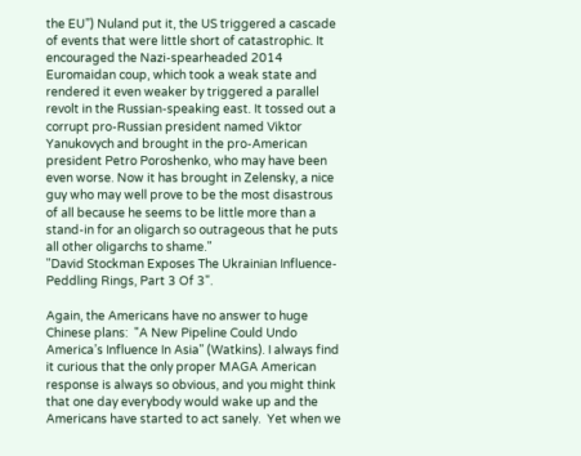the EU”) Nuland put it, the US triggered a cascade of events that were little short of catastrophic. It encouraged the Nazi-spearheaded 2014 Euromaidan coup, which took a weak state and rendered it even weaker by triggered a parallel revolt in the Russian-speaking east. It tossed out a corrupt pro-Russian president named Viktor Yanukovych and brought in the pro-American president Petro Poroshenko, who may have been even worse. Now it has brought in Zelensky, a nice guy who may well prove to be the most disastrous of all because he seems to be little more than a stand-in for an oligarch so outrageous that he puts all other oligarchs to shame."
"David Stockman Exposes The Ukrainian Influence-Peddling Rings, Part 3 Of 3".

Again, the Americans have no answer to huge Chinese plans:  "A New Pipeline Could Undo America’s Influence In Asia" (Watkins). I always find it curious that the only proper MAGA American response is always so obvious, and you might think that one day everybody would wake up and the Americans have started to act sanely.  Yet when we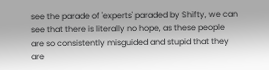see the parade of 'experts' paraded by Shifty, we can see that there is literally no hope, as these people are so consistently misguided and stupid that they are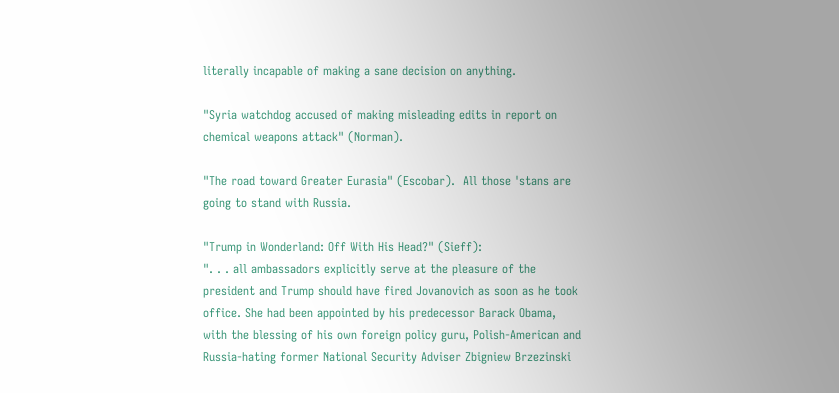literally incapable of making a sane decision on anything.

"Syria watchdog accused of making misleading edits in report on chemical weapons attack" (Norman).

"The road toward Greater Eurasia" (Escobar).  All those 'stans are going to stand with Russia.

"Trump in Wonderland: Off With His Head?" (Sieff):
". . . all ambassadors explicitly serve at the pleasure of the president and Trump should have fired Jovanovich as soon as he took office. She had been appointed by his predecessor Barack Obama, with the blessing of his own foreign policy guru, Polish-American and Russia-hating former National Security Adviser Zbigniew Brzezinski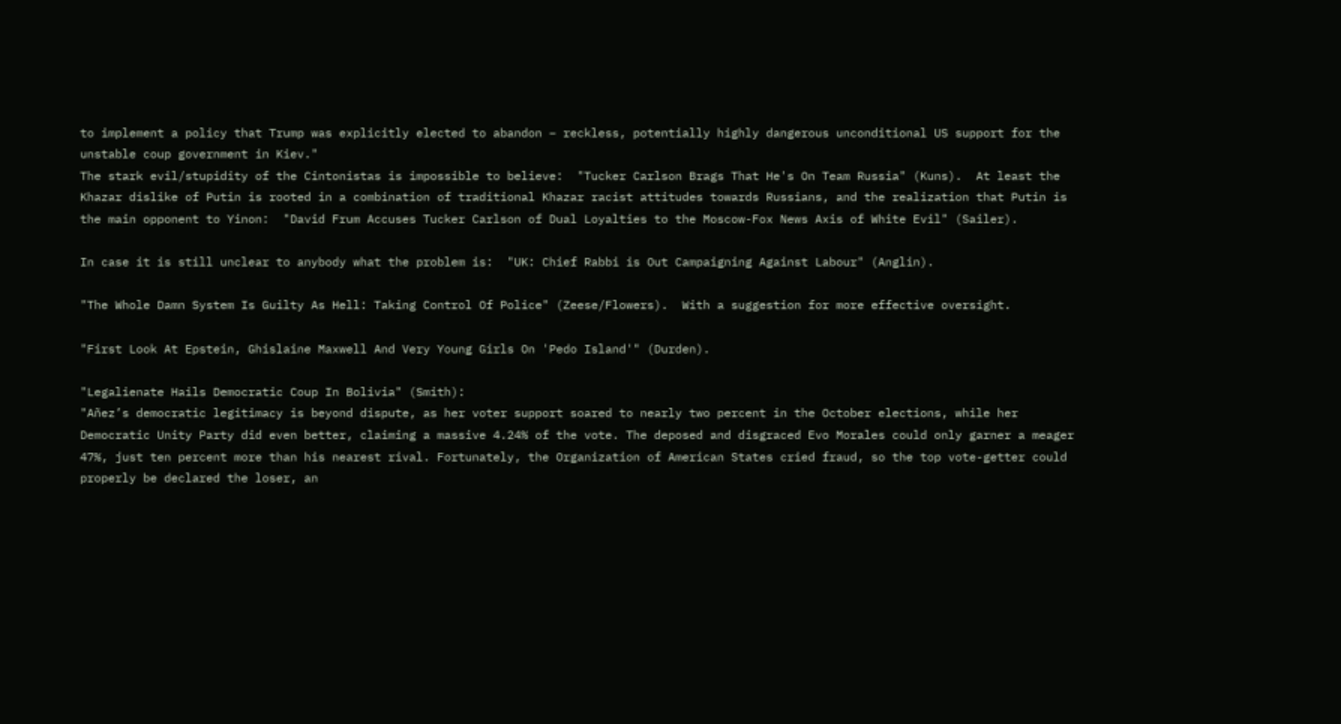to implement a policy that Trump was explicitly elected to abandon – reckless, potentially highly dangerous unconditional US support for the unstable coup government in Kiev."
The stark evil/stupidity of the Cintonistas is impossible to believe:  "Tucker Carlson Brags That He's On Team Russia" (Kuns).  At least the Khazar dislike of Putin is rooted in a combination of traditional Khazar racist attitudes towards Russians, and the realization that Putin is the main opponent to Yinon:  "David Frum Accuses Tucker Carlson of Dual Loyalties to the Moscow-Fox News Axis of White Evil" (Sailer).

In case it is still unclear to anybody what the problem is:  "UK: Chief Rabbi is Out Campaigning Against Labour" (Anglin).

"The Whole Damn System Is Guilty As Hell: Taking Control Of Police" (Zeese/Flowers).  With a suggestion for more effective oversight.

"First Look At Epstein, Ghislaine Maxwell And Very Young Girls On 'Pedo Island'" (Durden).

"Legalienate Hails Democratic Coup In Bolivia" (Smith):
"Añez’s democratic legitimacy is beyond dispute, as her voter support soared to nearly two percent in the October elections, while her Democratic Unity Party did even better, claiming a massive 4.24% of the vote. The deposed and disgraced Evo Morales could only garner a meager 47%, just ten percent more than his nearest rival. Fortunately, the Organization of American States cried fraud, so the top vote-getter could properly be declared the loser, an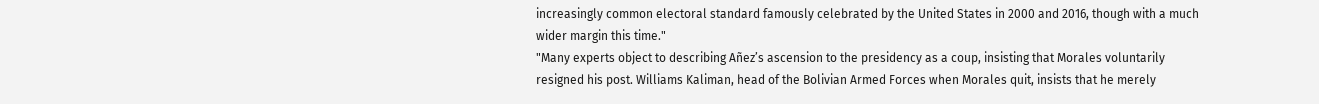increasingly common electoral standard famously celebrated by the United States in 2000 and 2016, though with a much wider margin this time."
"Many experts object to describing Añez’s ascension to the presidency as a coup, insisting that Morales voluntarily resigned his post. Williams Kaliman, head of the Bolivian Armed Forces when Morales quit, insists that he merely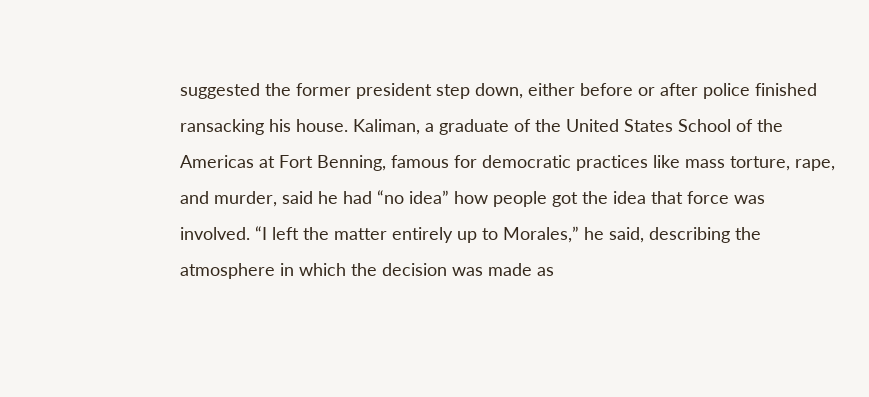suggested the former president step down, either before or after police finished ransacking his house. Kaliman, a graduate of the United States School of the Americas at Fort Benning, famous for democratic practices like mass torture, rape, and murder, said he had “no idea” how people got the idea that force was involved. “I left the matter entirely up to Morales,” he said, describing the atmosphere in which the decision was made as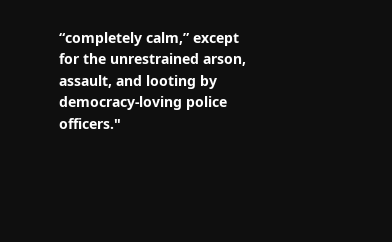“completely calm,” except for the unrestrained arson, assault, and looting by democracy-loving police officers."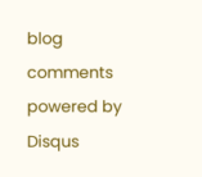blog comments powered by Disqus